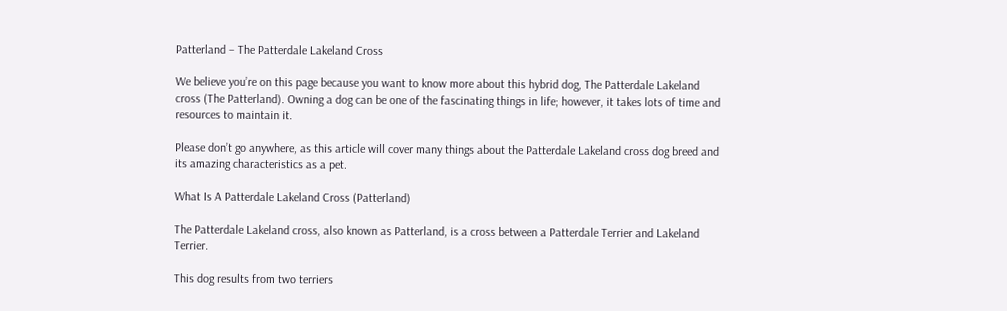Patterland – The Patterdale Lakeland Cross

We believe you’re on this page because you want to know more about this hybrid dog, The Patterdale Lakeland cross (The Patterland). Owning a dog can be one of the fascinating things in life; however, it takes lots of time and resources to maintain it.

Please don’t go anywhere, as this article will cover many things about the Patterdale Lakeland cross dog breed and its amazing characteristics as a pet.

What Is A Patterdale Lakeland Cross (Patterland)

The Patterdale Lakeland cross, also known as Patterland, is a cross between a Patterdale Terrier and Lakeland Terrier.

This dog results from two terriers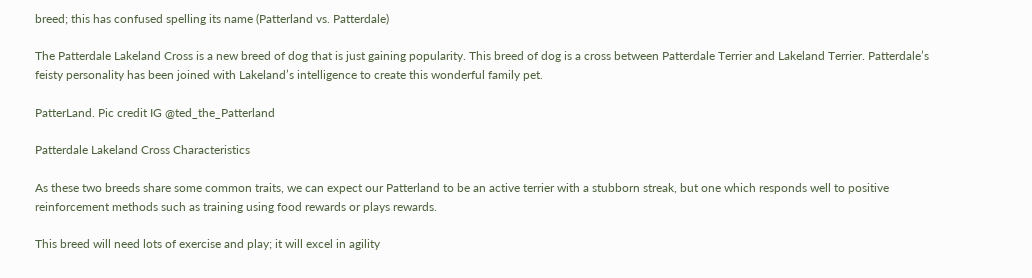breed; this has confused spelling its name (Patterland vs. Patterdale)

The Patterdale Lakeland Cross is a new breed of dog that is just gaining popularity. This breed of dog is a cross between Patterdale Terrier and Lakeland Terrier. Patterdale’s feisty personality has been joined with Lakeland’s intelligence to create this wonderful family pet.

PatterLand. Pic credit IG @ted_the_Patterland

Patterdale Lakeland Cross Characteristics

As these two breeds share some common traits, we can expect our Patterland to be an active terrier with a stubborn streak, but one which responds well to positive reinforcement methods such as training using food rewards or plays rewards.

This breed will need lots of exercise and play; it will excel in agility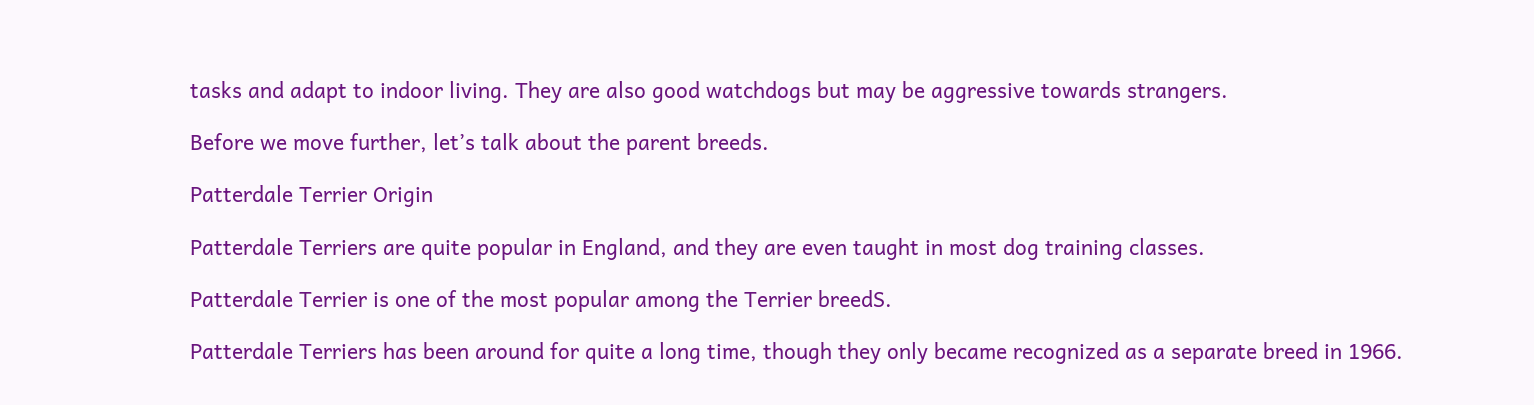tasks and adapt to indoor living. They are also good watchdogs but may be aggressive towards strangers.

Before we move further, let’s talk about the parent breeds.

Patterdale Terrier Origin

Patterdale Terriers are quite popular in England, and they are even taught in most dog training classes.

Patterdale Terrier is one of the most popular among the Terrier breedS.

Patterdale Terriers has been around for quite a long time, though they only became recognized as a separate breed in 1966.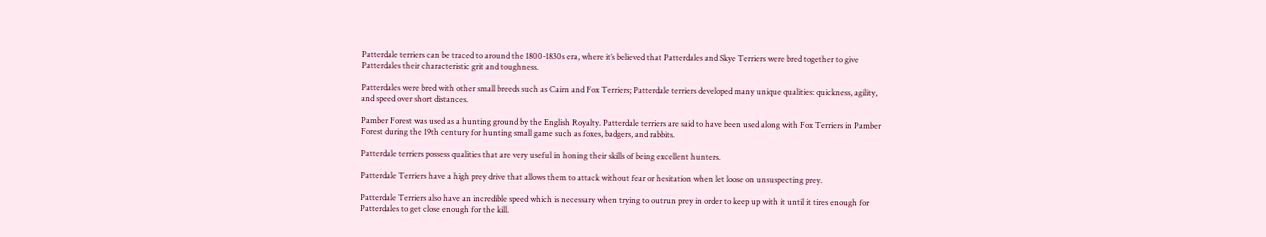Patterdale terriers can be traced to around the 1800-1830s era, where it’s believed that Patterdales and Skye Terriers were bred together to give Patterdales their characteristic grit and toughness.

Patterdales were bred with other small breeds such as Cairn and Fox Terriers; Patterdale terriers developed many unique qualities: quickness, agility, and speed over short distances.

Pamber Forest was used as a hunting ground by the English Royalty. Patterdale terriers are said to have been used along with Fox Terriers in Pamber Forest during the 19th century for hunting small game such as foxes, badgers, and rabbits.

Patterdale terriers possess qualities that are very useful in honing their skills of being excellent hunters.

Patterdale Terriers have a high prey drive that allows them to attack without fear or hesitation when let loose on unsuspecting prey.

Patterdale Terriers also have an incredible speed which is necessary when trying to outrun prey in order to keep up with it until it tires enough for Patterdales to get close enough for the kill.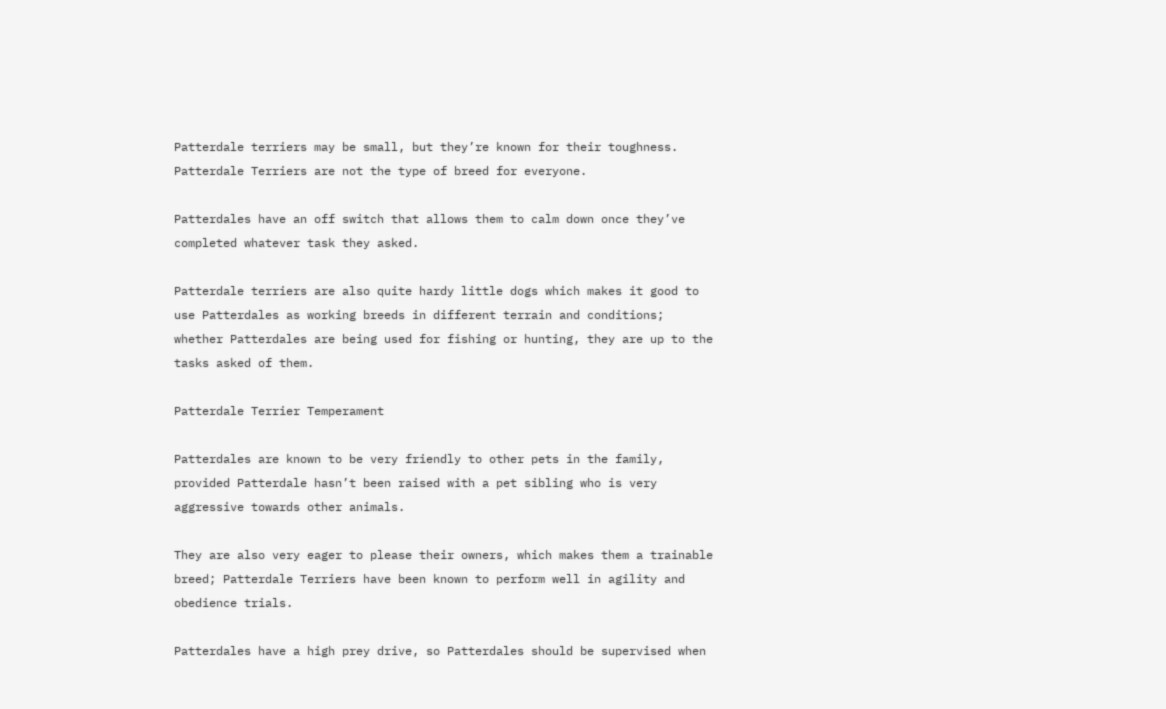Patterdale terriers may be small, but they’re known for their toughness. Patterdale Terriers are not the type of breed for everyone.

Patterdales have an off switch that allows them to calm down once they’ve completed whatever task they asked.

Patterdale terriers are also quite hardy little dogs which makes it good to use Patterdales as working breeds in different terrain and conditions; whether Patterdales are being used for fishing or hunting, they are up to the tasks asked of them.

Patterdale Terrier Temperament

Patterdales are known to be very friendly to other pets in the family, provided Patterdale hasn’t been raised with a pet sibling who is very aggressive towards other animals.

They are also very eager to please their owners, which makes them a trainable breed; Patterdale Terriers have been known to perform well in agility and obedience trials.

Patterdales have a high prey drive, so Patterdales should be supervised when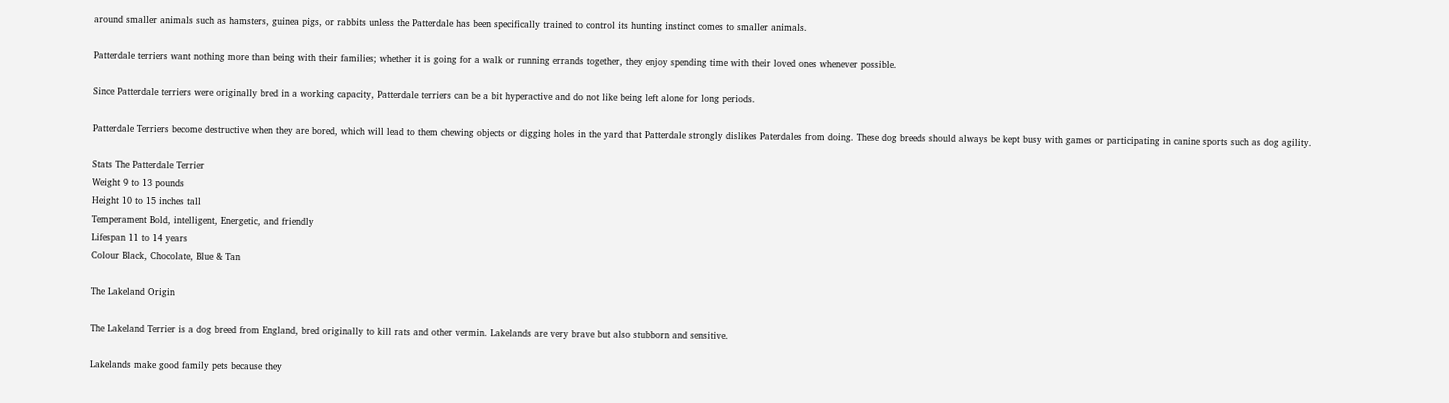around smaller animals such as hamsters, guinea pigs, or rabbits unless the Patterdale has been specifically trained to control its hunting instinct comes to smaller animals.

Patterdale terriers want nothing more than being with their families; whether it is going for a walk or running errands together, they enjoy spending time with their loved ones whenever possible.

Since Patterdale terriers were originally bred in a working capacity, Patterdale terriers can be a bit hyperactive and do not like being left alone for long periods.

Patterdale Terriers become destructive when they are bored, which will lead to them chewing objects or digging holes in the yard that Patterdale strongly dislikes Paterdales from doing. These dog breeds should always be kept busy with games or participating in canine sports such as dog agility.

Stats The Patterdale Terrier
Weight 9 to 13 pounds
Height 10 to 15 inches tall
Temperament Bold, intelligent, Energetic, and friendly
Lifespan 11 to 14 years
Colour Black, Chocolate, Blue & Tan

The Lakeland Origin

The Lakeland Terrier is a dog breed from England, bred originally to kill rats and other vermin. Lakelands are very brave but also stubborn and sensitive.

Lakelands make good family pets because they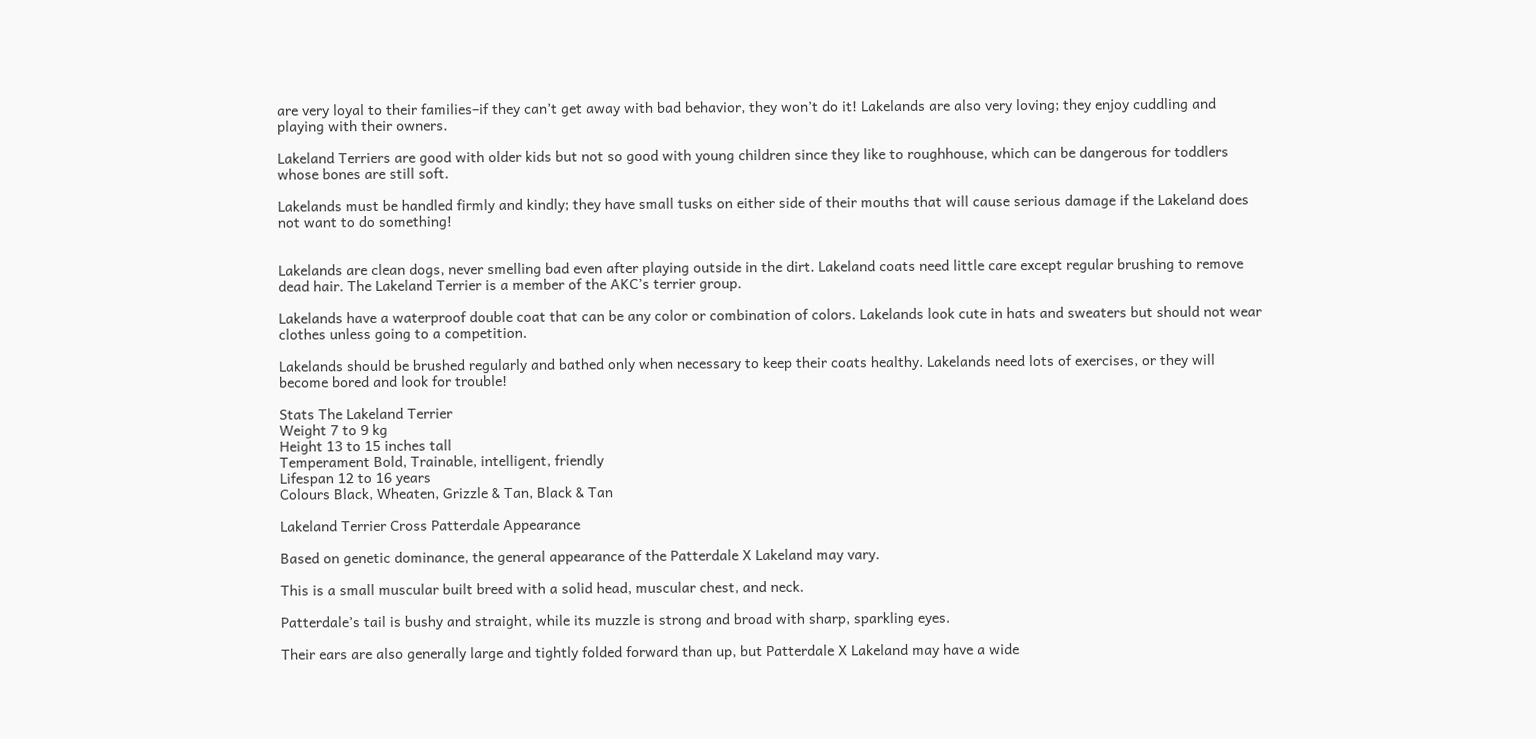are very loyal to their families–if they can’t get away with bad behavior, they won’t do it! Lakelands are also very loving; they enjoy cuddling and playing with their owners.

Lakeland Terriers are good with older kids but not so good with young children since they like to roughhouse, which can be dangerous for toddlers whose bones are still soft.

Lakelands must be handled firmly and kindly; they have small tusks on either side of their mouths that will cause serious damage if the Lakeland does not want to do something!


Lakelands are clean dogs, never smelling bad even after playing outside in the dirt. Lakeland coats need little care except regular brushing to remove dead hair. The Lakeland Terrier is a member of the AKC’s terrier group.

Lakelands have a waterproof double coat that can be any color or combination of colors. Lakelands look cute in hats and sweaters but should not wear clothes unless going to a competition.

Lakelands should be brushed regularly and bathed only when necessary to keep their coats healthy. Lakelands need lots of exercises, or they will become bored and look for trouble!

Stats The Lakeland Terrier
Weight 7 to 9 kg
Height 13 to 15 inches tall
Temperament Bold, Trainable, intelligent, friendly
Lifespan 12 to 16 years
Colours Black, Wheaten, Grizzle & Tan, Black & Tan

Lakeland Terrier Cross Patterdale Appearance

Based on genetic dominance, the general appearance of the Patterdale X Lakeland may vary.

This is a small muscular built breed with a solid head, muscular chest, and neck.

Patterdale’s tail is bushy and straight, while its muzzle is strong and broad with sharp, sparkling eyes.

Their ears are also generally large and tightly folded forward than up, but Patterdale X Lakeland may have a wide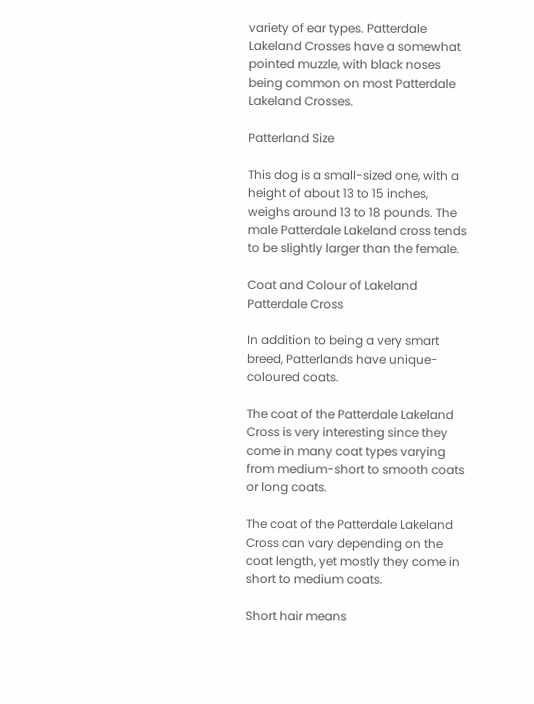variety of ear types. Patterdale Lakeland Crosses have a somewhat pointed muzzle, with black noses being common on most Patterdale Lakeland Crosses.

Patterland Size

This dog is a small-sized one, with a height of about 13 to 15 inches, weighs around 13 to 18 pounds. The male Patterdale Lakeland cross tends to be slightly larger than the female.

Coat and Colour of Lakeland Patterdale Cross

In addition to being a very smart breed, Patterlands have unique-coloured coats.

The coat of the Patterdale Lakeland Cross is very interesting since they come in many coat types varying from medium-short to smooth coats or long coats.

The coat of the Patterdale Lakeland Cross can vary depending on the coat length, yet mostly they come in short to medium coats.

Short hair means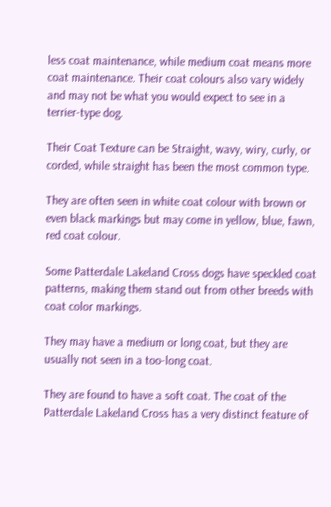less coat maintenance, while medium coat means more coat maintenance. Their coat colours also vary widely and may not be what you would expect to see in a terrier-type dog.

Their Coat Texture can be Straight, wavy, wiry, curly, or corded, while straight has been the most common type.

They are often seen in white coat colour with brown or even black markings but may come in yellow, blue, fawn, red coat colour.

Some Patterdale Lakeland Cross dogs have speckled coat patterns, making them stand out from other breeds with coat color markings.

They may have a medium or long coat, but they are usually not seen in a too-long coat.

They are found to have a soft coat. The coat of the Patterdale Lakeland Cross has a very distinct feature of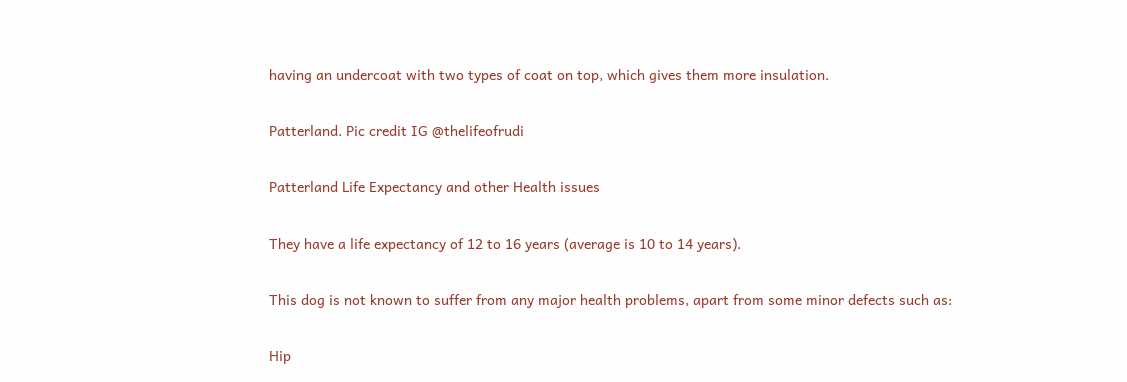having an undercoat with two types of coat on top, which gives them more insulation.

Patterland. Pic credit IG @thelifeofrudi

Patterland Life Expectancy and other Health issues

They have a life expectancy of 12 to 16 years (average is 10 to 14 years).

This dog is not known to suffer from any major health problems, apart from some minor defects such as:

Hip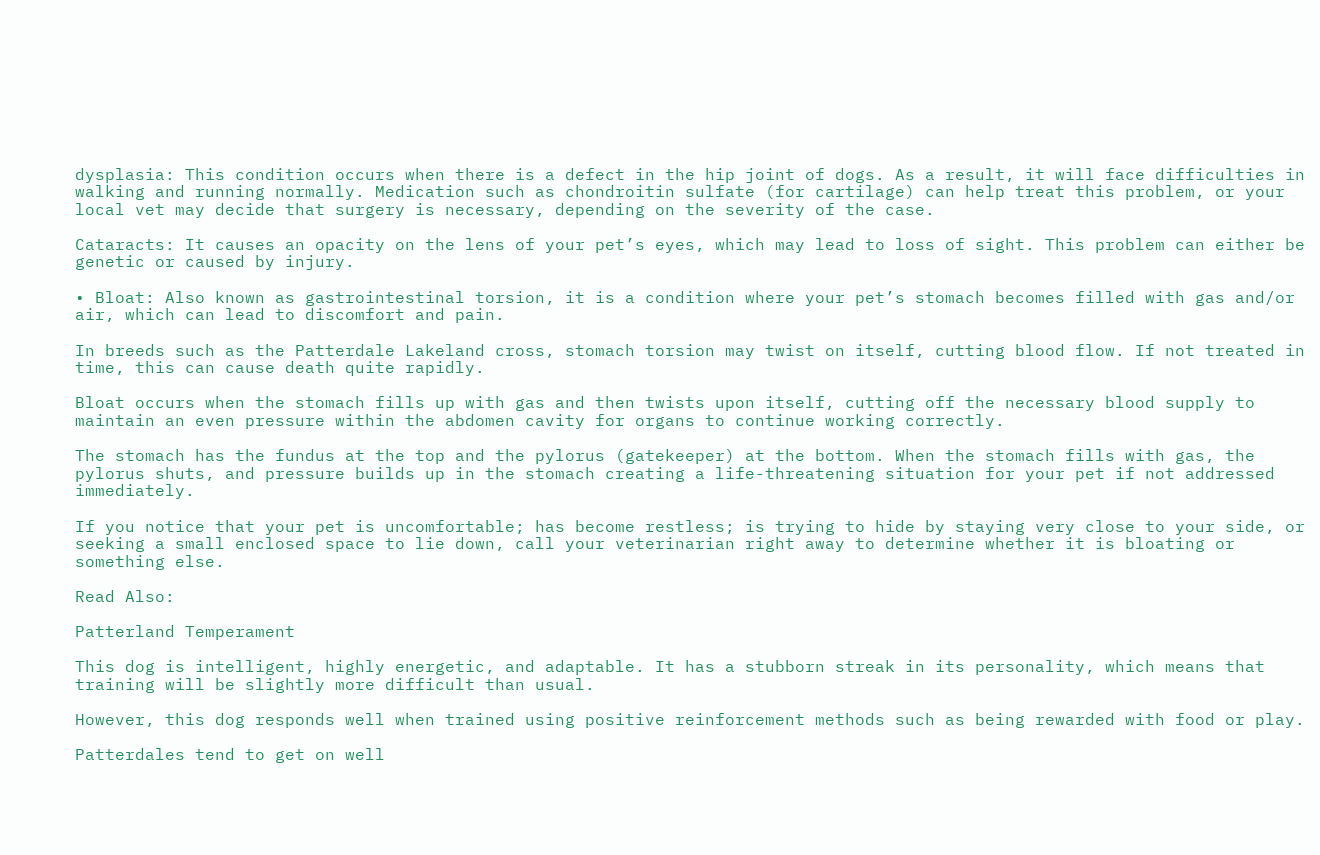dysplasia: This condition occurs when there is a defect in the hip joint of dogs. As a result, it will face difficulties in walking and running normally. Medication such as chondroitin sulfate (for cartilage) can help treat this problem, or your local vet may decide that surgery is necessary, depending on the severity of the case.

Cataracts: It causes an opacity on the lens of your pet’s eyes, which may lead to loss of sight. This problem can either be genetic or caused by injury.

• Bloat: Also known as gastrointestinal torsion, it is a condition where your pet’s stomach becomes filled with gas and/or air, which can lead to discomfort and pain.

In breeds such as the Patterdale Lakeland cross, stomach torsion may twist on itself, cutting blood flow. If not treated in time, this can cause death quite rapidly.

Bloat occurs when the stomach fills up with gas and then twists upon itself, cutting off the necessary blood supply to maintain an even pressure within the abdomen cavity for organs to continue working correctly.

The stomach has the fundus at the top and the pylorus (gatekeeper) at the bottom. When the stomach fills with gas, the pylorus shuts, and pressure builds up in the stomach creating a life-threatening situation for your pet if not addressed immediately.

If you notice that your pet is uncomfortable; has become restless; is trying to hide by staying very close to your side, or seeking a small enclosed space to lie down, call your veterinarian right away to determine whether it is bloating or something else.

Read Also:

Patterland Temperament

This dog is intelligent, highly energetic, and adaptable. It has a stubborn streak in its personality, which means that training will be slightly more difficult than usual.

However, this dog responds well when trained using positive reinforcement methods such as being rewarded with food or play.

Patterdales tend to get on well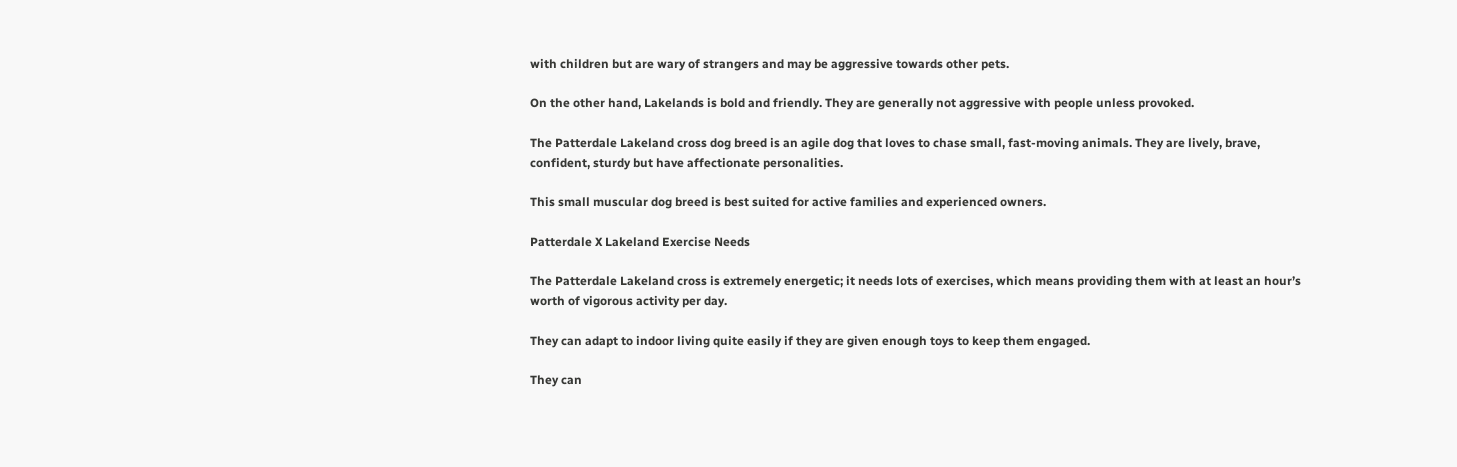with children but are wary of strangers and may be aggressive towards other pets.

On the other hand, Lakelands is bold and friendly. They are generally not aggressive with people unless provoked.

The Patterdale Lakeland cross dog breed is an agile dog that loves to chase small, fast-moving animals. They are lively, brave, confident, sturdy but have affectionate personalities.

This small muscular dog breed is best suited for active families and experienced owners.

Patterdale X Lakeland Exercise Needs

The Patterdale Lakeland cross is extremely energetic; it needs lots of exercises, which means providing them with at least an hour’s worth of vigorous activity per day.

They can adapt to indoor living quite easily if they are given enough toys to keep them engaged.

They can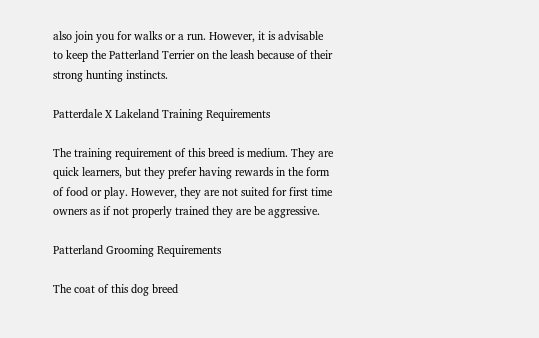also join you for walks or a run. However, it is advisable to keep the Patterland Terrier on the leash because of their strong hunting instincts.

Patterdale X Lakeland Training Requirements

The training requirement of this breed is medium. They are quick learners, but they prefer having rewards in the form of food or play. However, they are not suited for first time owners as if not properly trained they are be aggressive.

Patterland Grooming Requirements

The coat of this dog breed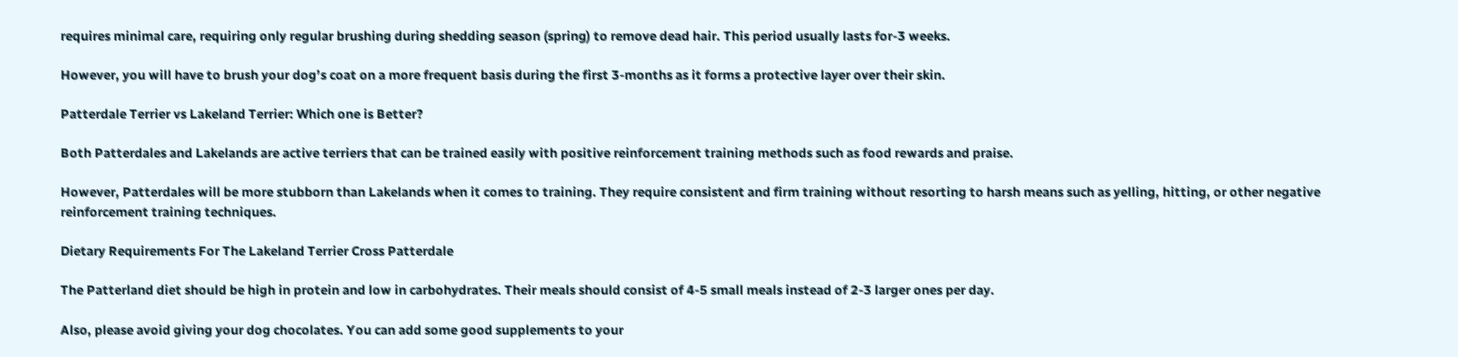requires minimal care, requiring only regular brushing during shedding season (spring) to remove dead hair. This period usually lasts for-3 weeks.

However, you will have to brush your dog’s coat on a more frequent basis during the first 3-months as it forms a protective layer over their skin.

Patterdale Terrier vs Lakeland Terrier: Which one is Better?

Both Patterdales and Lakelands are active terriers that can be trained easily with positive reinforcement training methods such as food rewards and praise.

However, Patterdales will be more stubborn than Lakelands when it comes to training. They require consistent and firm training without resorting to harsh means such as yelling, hitting, or other negative reinforcement training techniques.

Dietary Requirements For The Lakeland Terrier Cross Patterdale

The Patterland diet should be high in protein and low in carbohydrates. Their meals should consist of 4-5 small meals instead of 2-3 larger ones per day.

Also, please avoid giving your dog chocolates. You can add some good supplements to your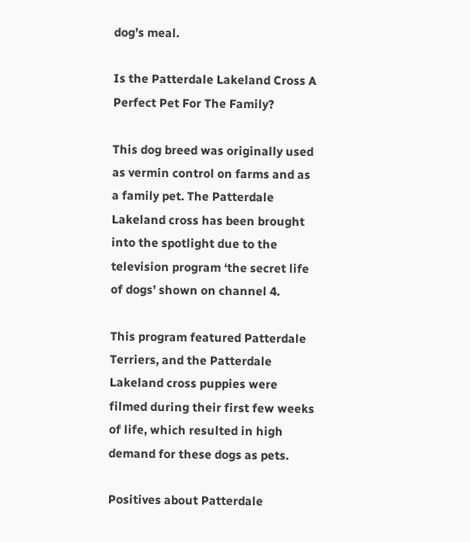dog’s meal.

Is the Patterdale Lakeland Cross A Perfect Pet For The Family?

This dog breed was originally used as vermin control on farms and as a family pet. The Patterdale Lakeland cross has been brought into the spotlight due to the television program ‘the secret life of dogs’ shown on channel 4.

This program featured Patterdale Terriers, and the Patterdale Lakeland cross puppies were filmed during their first few weeks of life, which resulted in high demand for these dogs as pets.

Positives about Patterdale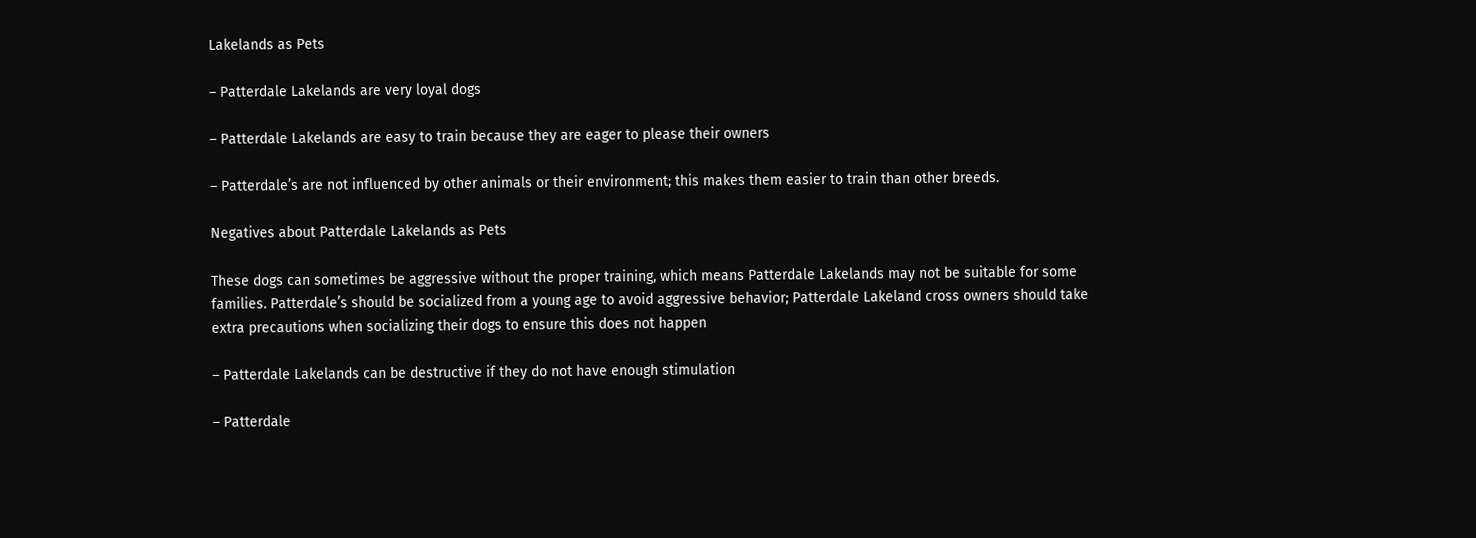Lakelands as Pets

– Patterdale Lakelands are very loyal dogs

– Patterdale Lakelands are easy to train because they are eager to please their owners

– Patterdale’s are not influenced by other animals or their environment; this makes them easier to train than other breeds.

Negatives about Patterdale Lakelands as Pets

These dogs can sometimes be aggressive without the proper training, which means Patterdale Lakelands may not be suitable for some families. Patterdale’s should be socialized from a young age to avoid aggressive behavior; Patterdale Lakeland cross owners should take extra precautions when socializing their dogs to ensure this does not happen

– Patterdale Lakelands can be destructive if they do not have enough stimulation

– Patterdale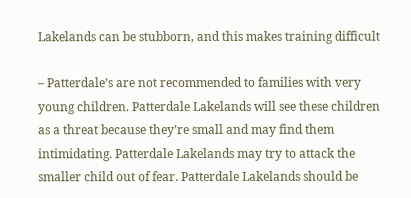Lakelands can be stubborn, and this makes training difficult

– Patterdale’s are not recommended to families with very young children. Patterdale Lakelands will see these children as a threat because they’re small and may find them intimidating. Patterdale Lakelands may try to attack the smaller child out of fear. Patterdale Lakelands should be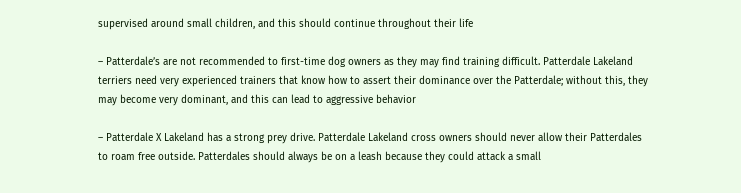supervised around small children, and this should continue throughout their life

– Patterdale’s are not recommended to first-time dog owners as they may find training difficult. Patterdale Lakeland terriers need very experienced trainers that know how to assert their dominance over the Patterdale; without this, they may become very dominant, and this can lead to aggressive behavior

– Patterdale X Lakeland has a strong prey drive. Patterdale Lakeland cross owners should never allow their Patterdales to roam free outside. Patterdales should always be on a leash because they could attack a small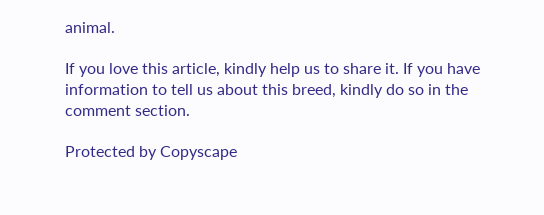animal.

If you love this article, kindly help us to share it. If you have information to tell us about this breed, kindly do so in the comment section.

Protected by Copyscape